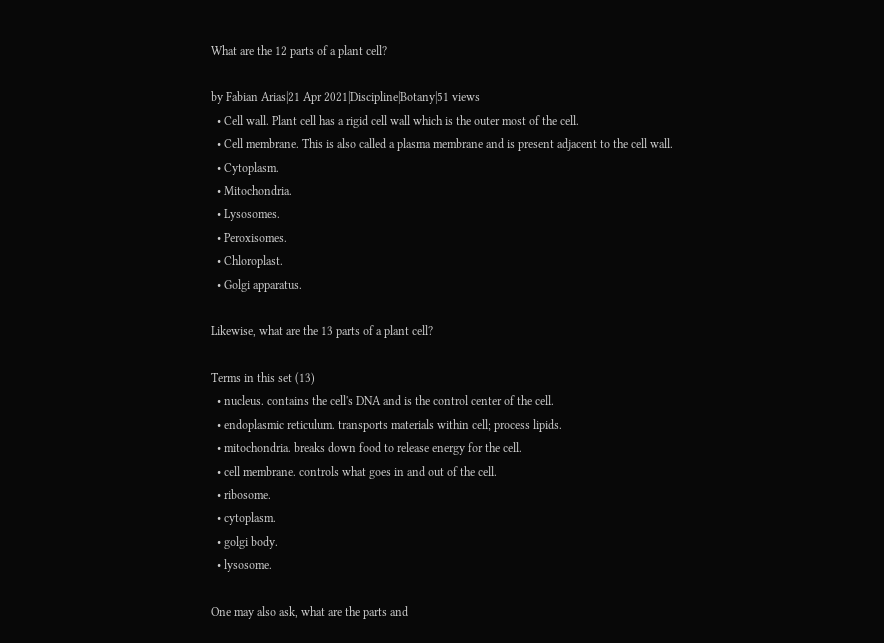What are the 12 parts of a plant cell?

by Fabian Arias|21 Apr 2021|Discipline|Botany|51 views
  • Cell wall. Plant cell has a rigid cell wall which is the outer most of the cell.
  • Cell membrane. This is also called a plasma membrane and is present adjacent to the cell wall.
  • Cytoplasm.
  • Mitochondria.
  • Lysosomes.
  • Peroxisomes.
  • Chloroplast.
  • Golgi apparatus.

Likewise, what are the 13 parts of a plant cell?

Terms in this set (13)
  • nucleus. contains the cell's DNA and is the control center of the cell.
  • endoplasmic reticulum. transports materials within cell; process lipids.
  • mitochondria. breaks down food to release energy for the cell.
  • cell membrane. controls what goes in and out of the cell.
  • ribosome.
  • cytoplasm.
  • golgi body.
  • lysosome.

One may also ask, what are the parts and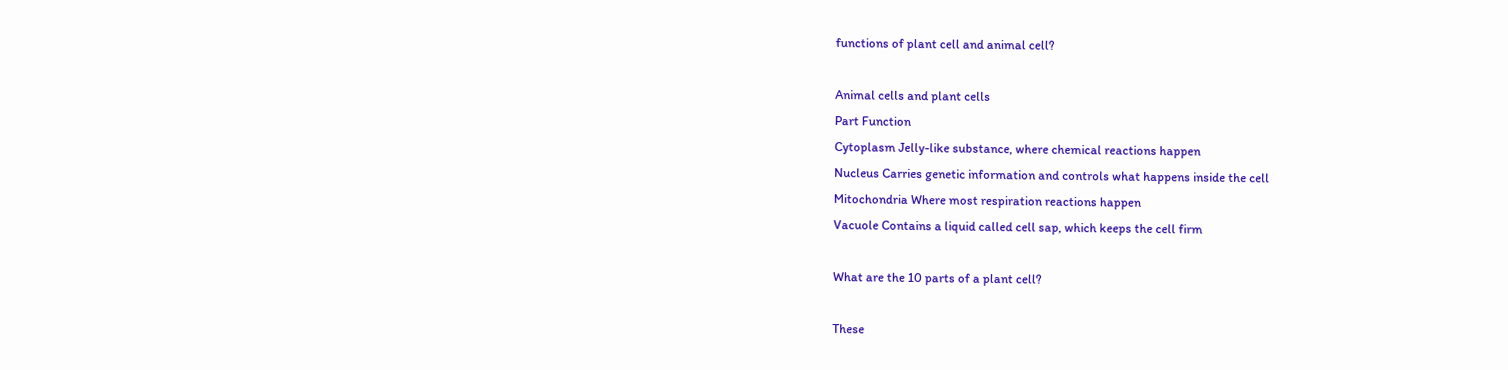functions of plant cell and animal cell?

Animal cells and plant cells
Part Function
Cytoplasm Jelly-like substance, where chemical reactions happen
Nucleus Carries genetic information and controls what happens inside the cell
Mitochondria Where most respiration reactions happen
Vacuole Contains a liquid called cell sap, which keeps the cell firm

What are the 10 parts of a plant cell?

These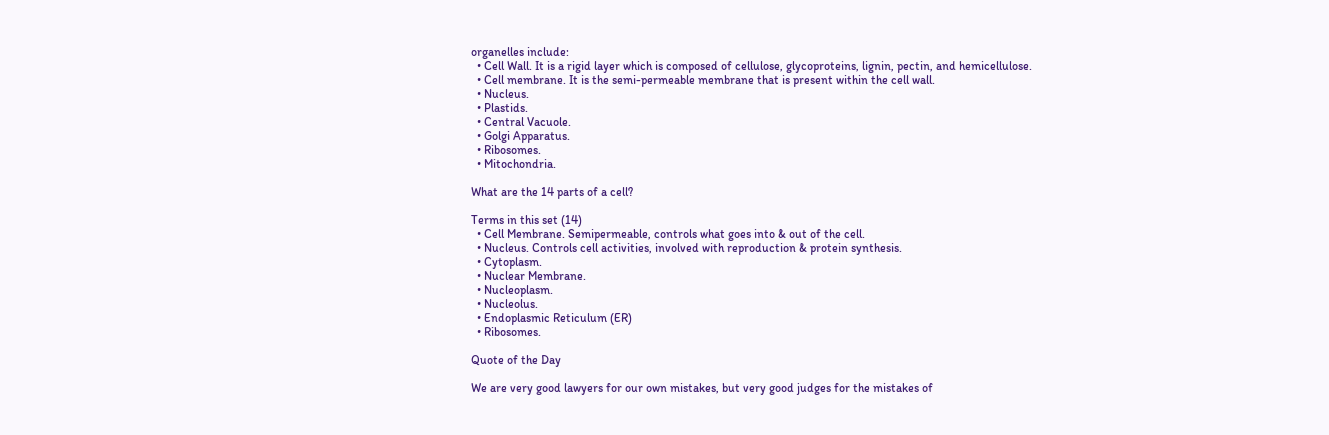organelles include:
  • Cell Wall. It is a rigid layer which is composed of cellulose, glycoproteins, lignin, pectin, and hemicellulose.
  • Cell membrane. It is the semi-permeable membrane that is present within the cell wall.
  • Nucleus.
  • Plastids.
  • Central Vacuole.
  • Golgi Apparatus.
  • Ribosomes.
  • Mitochondria.

What are the 14 parts of a cell?

Terms in this set (14)
  • Cell Membrane. Semipermeable, controls what goes into & out of the cell.
  • Nucleus. Controls cell activities, involved with reproduction & protein synthesis.
  • Cytoplasm.
  • Nuclear Membrane.
  • Nucleoplasm.
  • Nucleolus.
  • Endoplasmic Reticulum (ER)
  • Ribosomes.

Quote of the Day

We are very good lawyers for our own mistakes, but very good judges for the mistakes of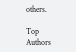others.

Top Authors